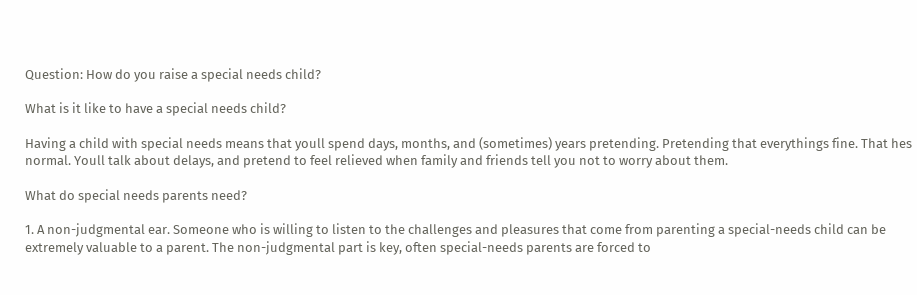Question: How do you raise a special needs child?

What is it like to have a special needs child?

Having a child with special needs means that youll spend days, months, and (sometimes) years pretending. Pretending that everythings fine. That hes normal. Youll talk about delays, and pretend to feel relieved when family and friends tell you not to worry about them.

What do special needs parents need?

1. A non-judgmental ear. Someone who is willing to listen to the challenges and pleasures that come from parenting a special-needs child can be extremely valuable to a parent. The non-judgmental part is key, often special-needs parents are forced to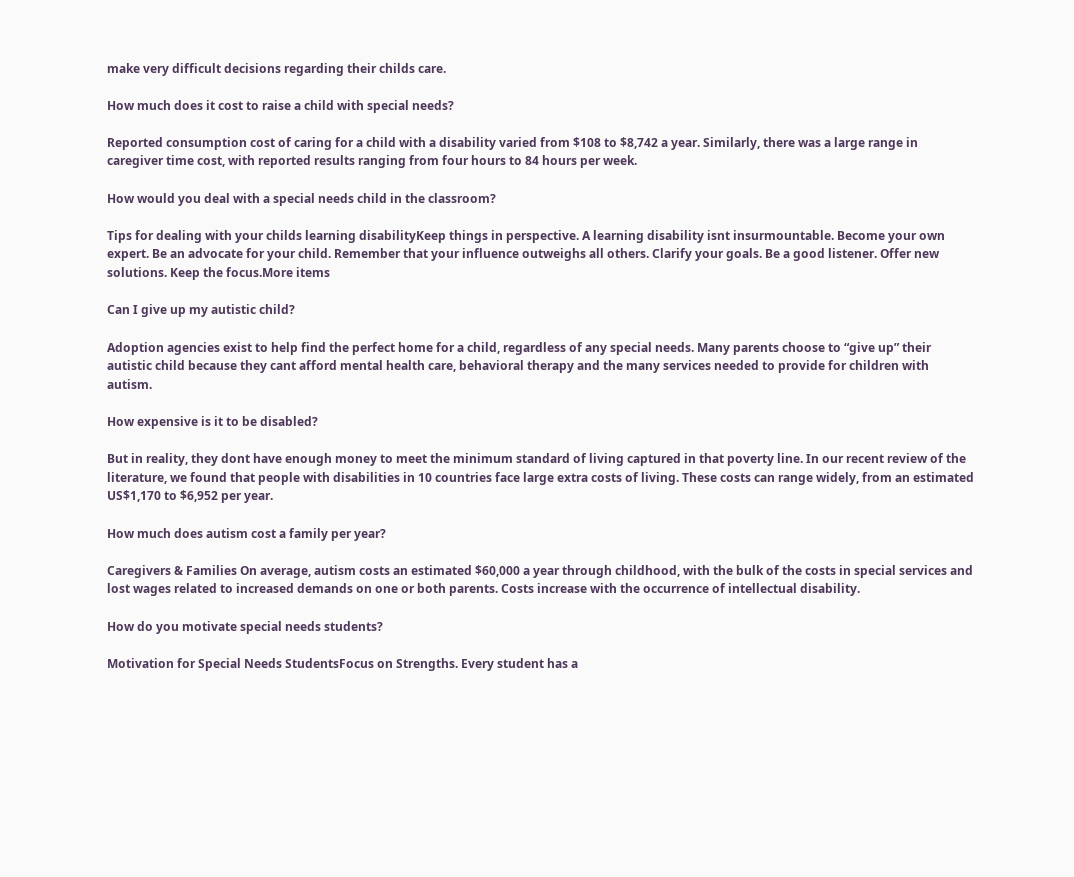make very difficult decisions regarding their childs care.

How much does it cost to raise a child with special needs?

Reported consumption cost of caring for a child with a disability varied from $108 to $8,742 a year. Similarly, there was a large range in caregiver time cost, with reported results ranging from four hours to 84 hours per week.

How would you deal with a special needs child in the classroom?

Tips for dealing with your childs learning disabilityKeep things in perspective. A learning disability isnt insurmountable. Become your own expert. Be an advocate for your child. Remember that your influence outweighs all others. Clarify your goals. Be a good listener. Offer new solutions. Keep the focus.More items

Can I give up my autistic child?

Adoption agencies exist to help find the perfect home for a child, regardless of any special needs. Many parents choose to “give up” their autistic child because they cant afford mental health care, behavioral therapy and the many services needed to provide for children with autism.

How expensive is it to be disabled?

But in reality, they dont have enough money to meet the minimum standard of living captured in that poverty line. In our recent review of the literature, we found that people with disabilities in 10 countries face large extra costs of living. These costs can range widely, from an estimated US$1,170 to $6,952 per year.

How much does autism cost a family per year?

Caregivers & Families On average, autism costs an estimated $60,000 a year through childhood, with the bulk of the costs in special services and lost wages related to increased demands on one or both parents. Costs increase with the occurrence of intellectual disability.

How do you motivate special needs students?

Motivation for Special Needs StudentsFocus on Strengths. Every student has a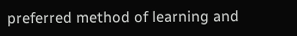preferred method of learning and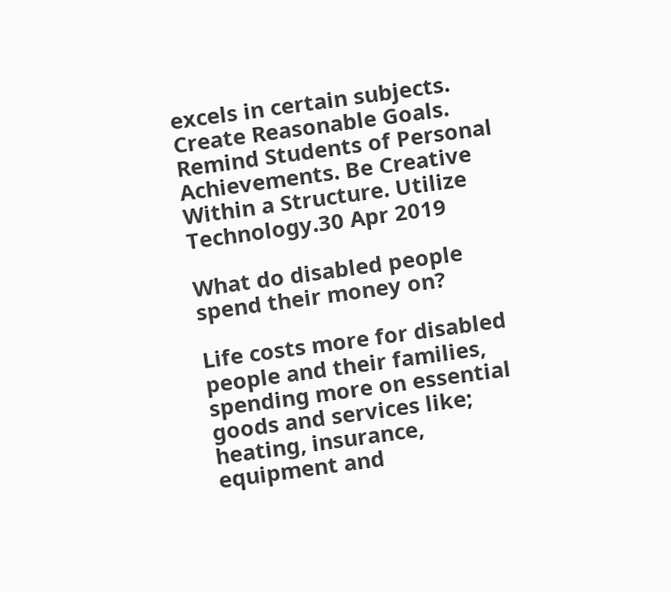excels in certain subjects. Create Reasonable Goals. Remind Students of Personal Achievements. Be Creative Within a Structure. Utilize Technology.30 Apr 2019

What do disabled people spend their money on?

Life costs more for disabled people and their families, spending more on essential goods and services like; heating, insurance, equipment and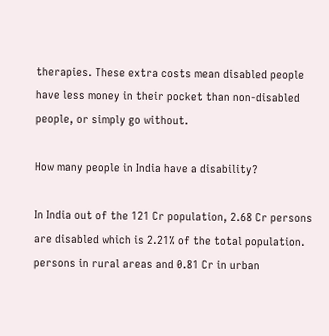therapies. These extra costs mean disabled people have less money in their pocket than non-disabled people, or simply go without.

How many people in India have a disability?

In India out of the 121 Cr population, 2.68 Cr persons are disabled which is 2.21% of the total population. persons in rural areas and 0.81 Cr in urban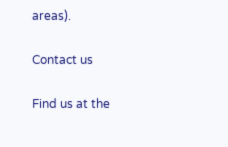areas).

Contact us

Find us at the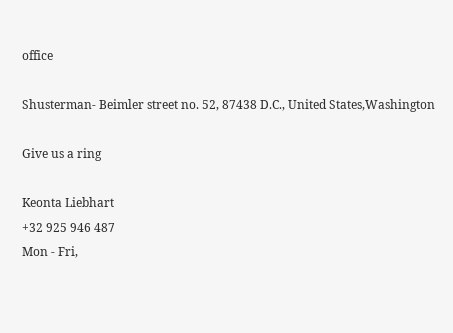office

Shusterman- Beimler street no. 52, 87438 D.C., United States,Washington

Give us a ring

Keonta Liebhart
+32 925 946 487
Mon - Fri,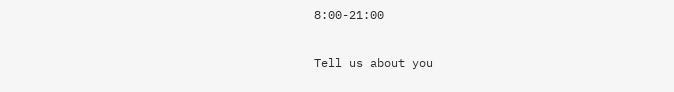8:00-21:00

Tell us about you